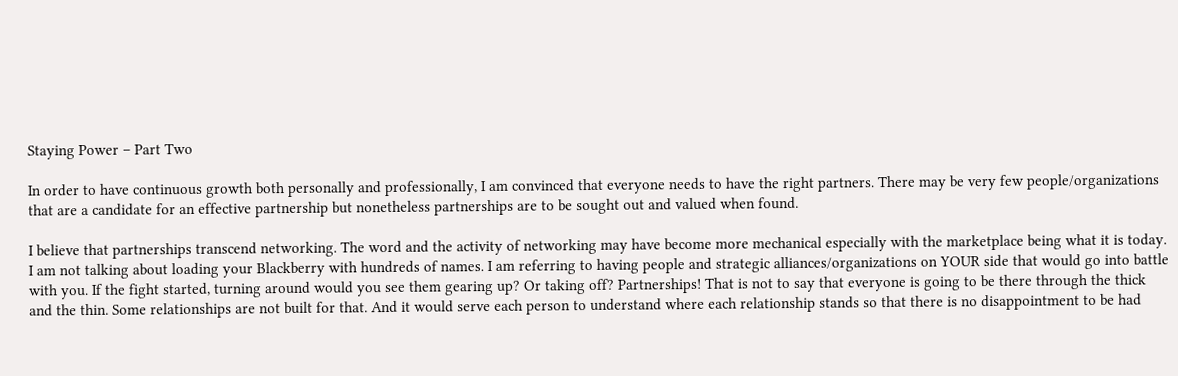Staying Power – Part Two

In order to have continuous growth both personally and professionally, I am convinced that everyone needs to have the right partners. There may be very few people/organizations that are a candidate for an effective partnership but nonetheless partnerships are to be sought out and valued when found.

I believe that partnerships transcend networking. The word and the activity of networking may have become more mechanical especially with the marketplace being what it is today. I am not talking about loading your Blackberry with hundreds of names. I am referring to having people and strategic alliances/organizations on YOUR side that would go into battle with you. If the fight started, turning around would you see them gearing up? Or taking off? Partnerships! That is not to say that everyone is going to be there through the thick and the thin. Some relationships are not built for that. And it would serve each person to understand where each relationship stands so that there is no disappointment to be had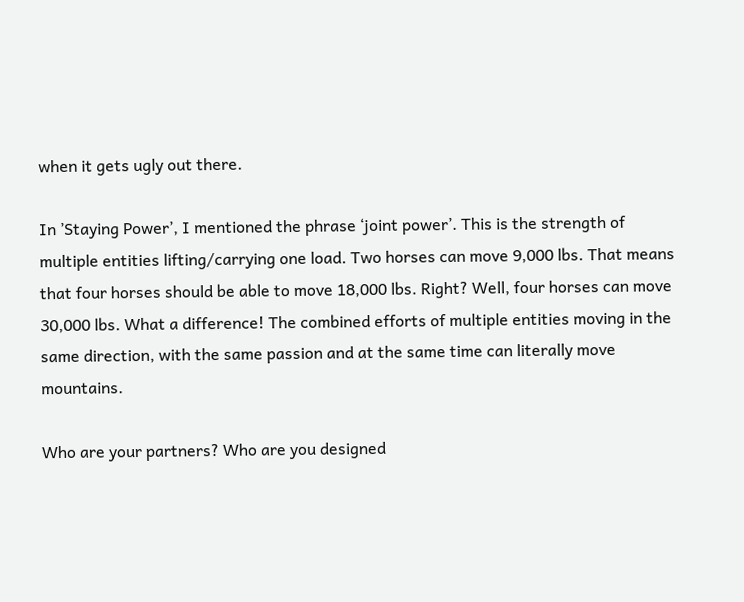when it gets ugly out there.

In ’Staying Power’, I mentioned the phrase ‘joint power’. This is the strength of multiple entities lifting/carrying one load. Two horses can move 9,000 lbs. That means that four horses should be able to move 18,000 lbs. Right? Well, four horses can move 30,000 lbs. What a difference! The combined efforts of multiple entities moving in the same direction, with the same passion and at the same time can literally move mountains.

Who are your partners? Who are you designed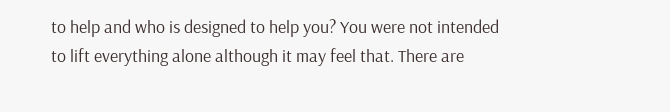to help and who is designed to help you? You were not intended to lift everything alone although it may feel that. There are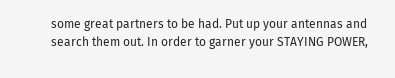some great partners to be had. Put up your antennas and search them out. In order to garner your STAYING POWER,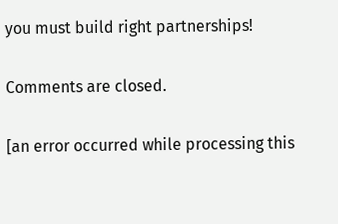you must build right partnerships!

Comments are closed.

[an error occurred while processing this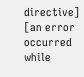directive]
[an error occurred while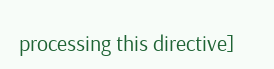processing this directive]